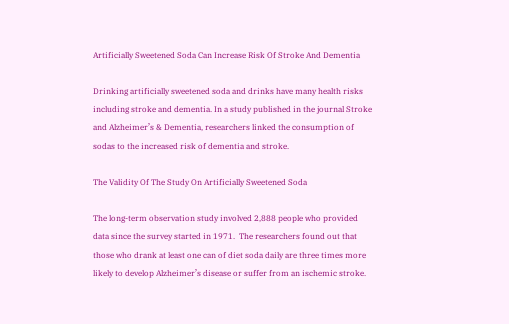Artificially Sweetened Soda Can Increase Risk Of Stroke And Dementia

Drinking artificially sweetened soda and drinks have many health risks including stroke and dementia. In a study published in the journal Stroke and Alzheimer’s & Dementia, researchers linked the consumption of sodas to the increased risk of dementia and stroke.

The Validity Of The Study On Artificially Sweetened Soda

The long-term observation study involved 2,888 people who provided data since the survey started in 1971.  The researchers found out that those who drank at least one can of diet soda daily are three times more likely to develop Alzheimer’s disease or suffer from an ischemic stroke.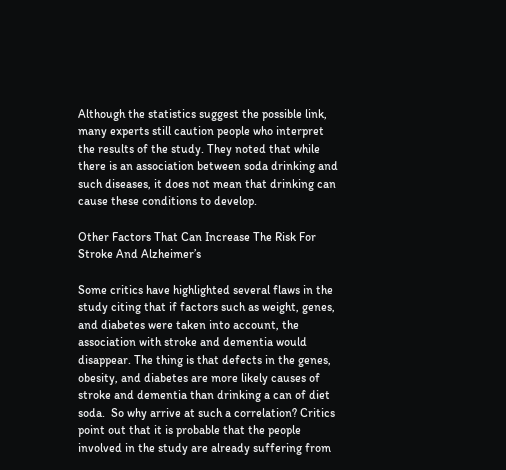Although the statistics suggest the possible link, many experts still caution people who interpret the results of the study. They noted that while there is an association between soda drinking and such diseases, it does not mean that drinking can cause these conditions to develop.

Other Factors That Can Increase The Risk For Stroke And Alzheimer’s

Some critics have highlighted several flaws in the study citing that if factors such as weight, genes, and diabetes were taken into account, the association with stroke and dementia would disappear. The thing is that defects in the genes, obesity, and diabetes are more likely causes of stroke and dementia than drinking a can of diet soda.  So why arrive at such a correlation? Critics point out that it is probable that the people involved in the study are already suffering from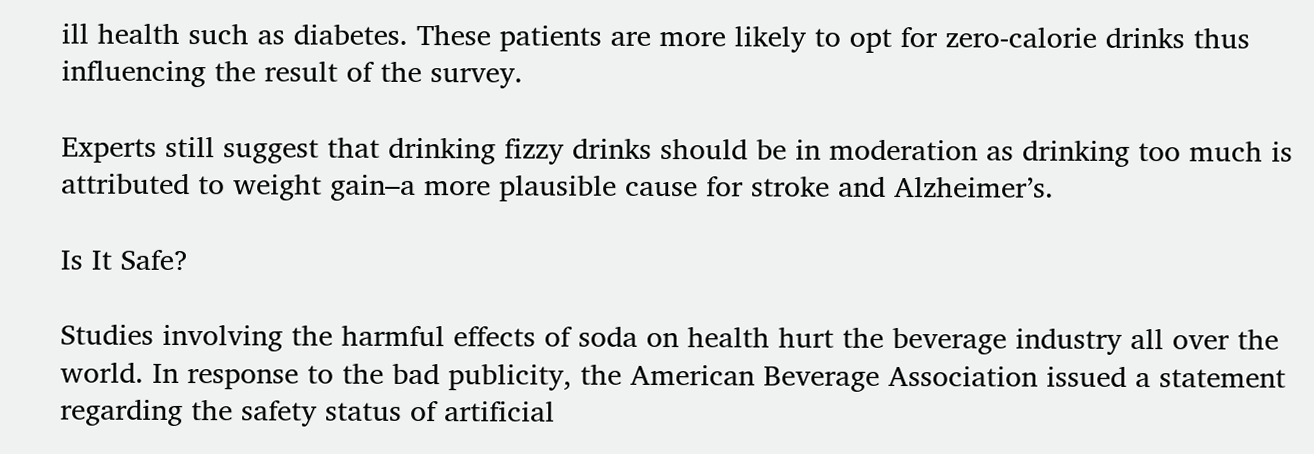ill health such as diabetes. These patients are more likely to opt for zero-calorie drinks thus influencing the result of the survey.

Experts still suggest that drinking fizzy drinks should be in moderation as drinking too much is attributed to weight gain–a more plausible cause for stroke and Alzheimer’s.

Is It Safe?

Studies involving the harmful effects of soda on health hurt the beverage industry all over the world. In response to the bad publicity, the American Beverage Association issued a statement regarding the safety status of artificial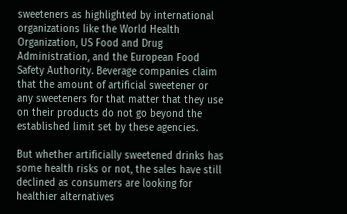sweeteners as highlighted by international organizations like the World Health Organization, US Food and Drug Administration, and the European Food Safety Authority. Beverage companies claim that the amount of artificial sweetener or any sweeteners for that matter that they use on their products do not go beyond the established limit set by these agencies.

But whether artificially sweetened drinks has some health risks or not, the sales have still declined as consumers are looking for healthier alternatives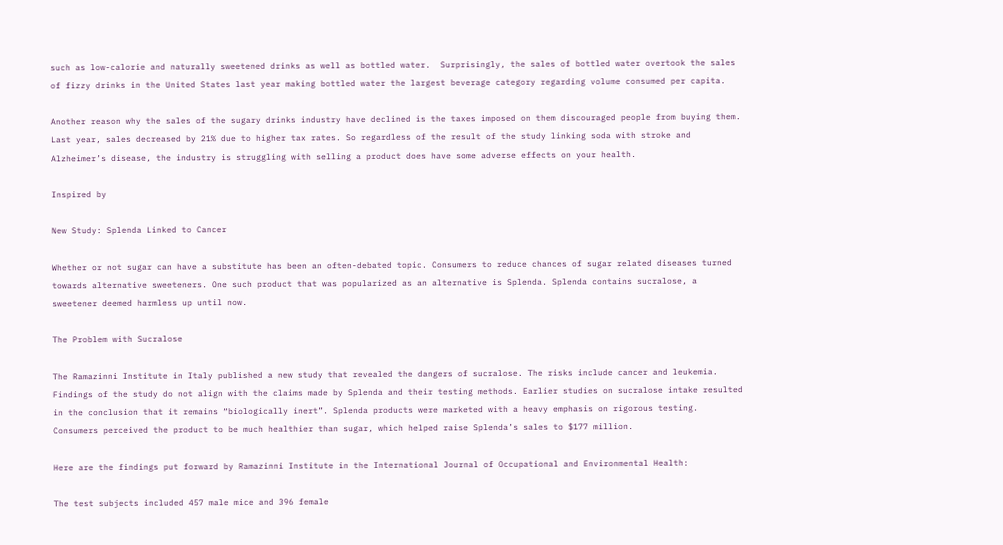such as low-calorie and naturally sweetened drinks as well as bottled water.  Surprisingly, the sales of bottled water overtook the sales of fizzy drinks in the United States last year making bottled water the largest beverage category regarding volume consumed per capita.

Another reason why the sales of the sugary drinks industry have declined is the taxes imposed on them discouraged people from buying them. Last year, sales decreased by 21% due to higher tax rates. So regardless of the result of the study linking soda with stroke and Alzheimer’s disease, the industry is struggling with selling a product does have some adverse effects on your health.

Inspired by

New Study: Splenda Linked to Cancer

Whether or not sugar can have a substitute has been an often-debated topic. Consumers to reduce chances of sugar related diseases turned towards alternative sweeteners. One such product that was popularized as an alternative is Splenda. Splenda contains sucralose, a sweetener deemed harmless up until now.

The Problem with Sucralose

The Ramazinni Institute in Italy published a new study that revealed the dangers of sucralose. The risks include cancer and leukemia. Findings of the study do not align with the claims made by Splenda and their testing methods. Earlier studies on sucralose intake resulted in the conclusion that it remains “biologically inert”. Splenda products were marketed with a heavy emphasis on rigorous testing.  Consumers perceived the product to be much healthier than sugar, which helped raise Splenda’s sales to $177 million.

Here are the findings put forward by Ramazinni Institute in the International Journal of Occupational and Environmental Health:

The test subjects included 457 male mice and 396 female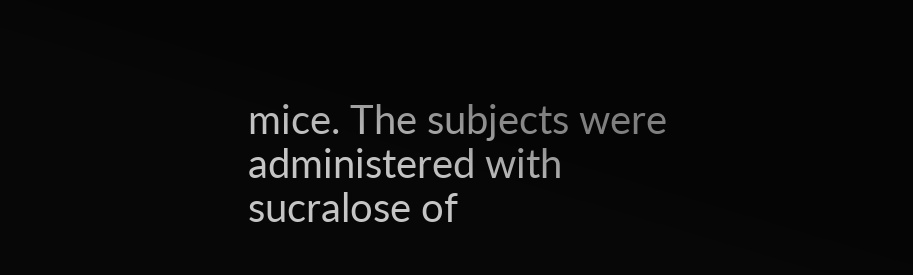mice. The subjects were administered with sucralose of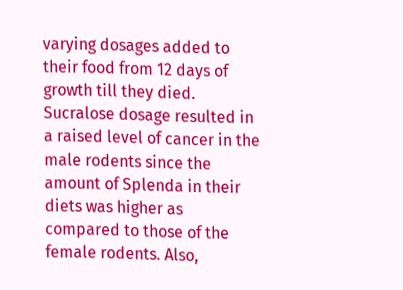varying dosages added to their food from 12 days of growth till they died. Sucralose dosage resulted in a raised level of cancer in the male rodents since the amount of Splenda in their diets was higher as compared to those of the female rodents. Also,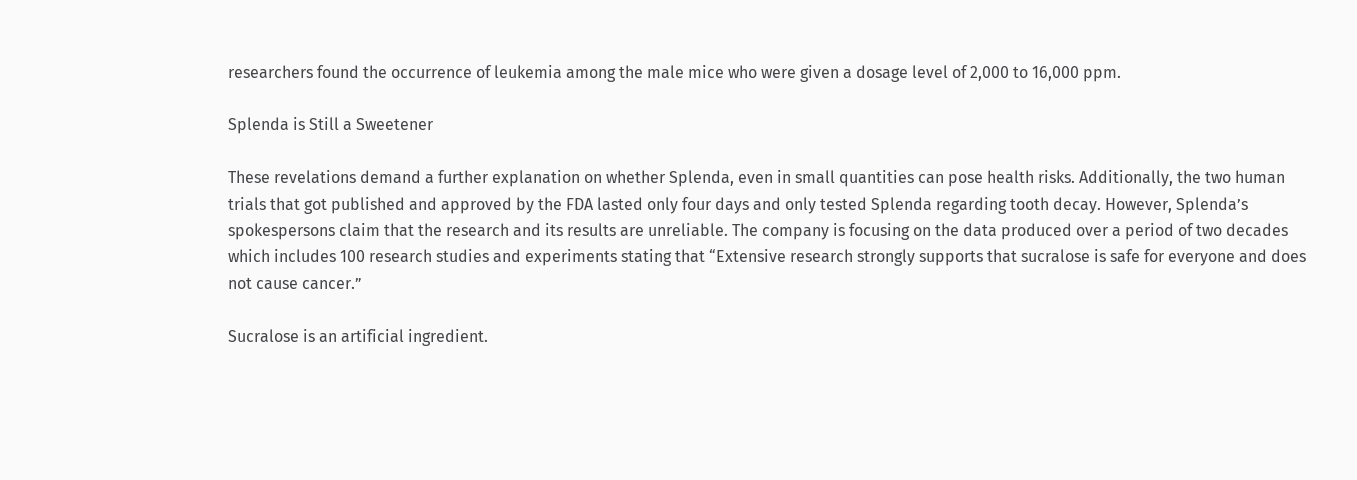researchers found the occurrence of leukemia among the male mice who were given a dosage level of 2,000 to 16,000 ppm.

Splenda is Still a Sweetener

These revelations demand a further explanation on whether Splenda, even in small quantities can pose health risks. Additionally, the two human trials that got published and approved by the FDA lasted only four days and only tested Splenda regarding tooth decay. However, Splenda’s spokespersons claim that the research and its results are unreliable. The company is focusing on the data produced over a period of two decades which includes 100 research studies and experiments stating that “Extensive research strongly supports that sucralose is safe for everyone and does not cause cancer.”

Sucralose is an artificial ingredient.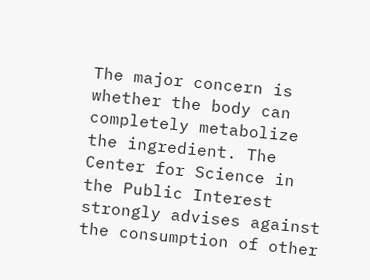The major concern is whether the body can completely metabolize the ingredient. The Center for Science in the Public Interest strongly advises against the consumption of other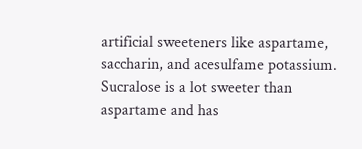artificial sweeteners like aspartame, saccharin, and acesulfame potassium. Sucralose is a lot sweeter than aspartame and has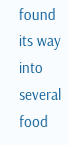found its way into several food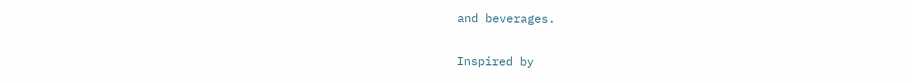and beverages.

Inspired by